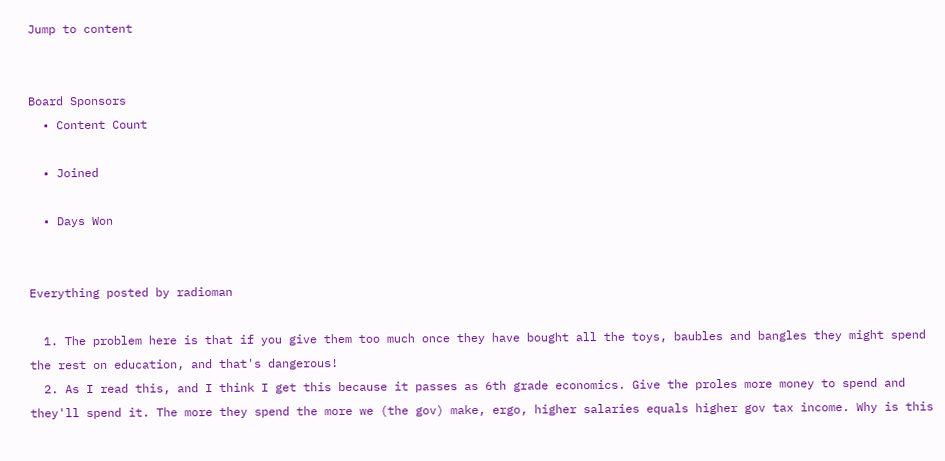Jump to content


Board Sponsors
  • Content Count

  • Joined

  • Days Won


Everything posted by radioman

  1. The problem here is that if you give them too much once they have bought all the toys, baubles and bangles they might spend the rest on education, and that's dangerous!
  2. As I read this, and I think I get this because it passes as 6th grade economics. Give the proles more money to spend and they'll spend it. The more they spend the more we (the gov) make, ergo, higher salaries equals higher gov tax income. Why is this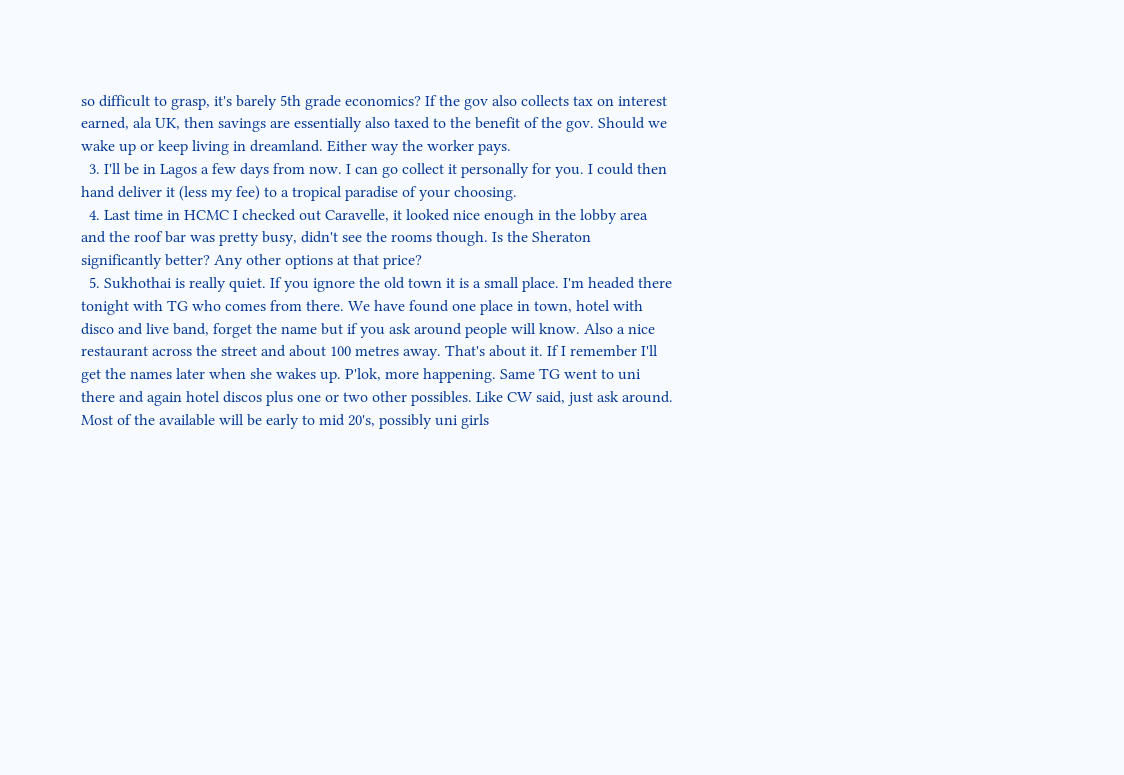so difficult to grasp, it's barely 5th grade economics? If the gov also collects tax on interest earned, ala UK, then savings are essentially also taxed to the benefit of the gov. Should we wake up or keep living in dreamland. Either way the worker pays.
  3. I'll be in Lagos a few days from now. I can go collect it personally for you. I could then hand deliver it (less my fee) to a tropical paradise of your choosing.
  4. Last time in HCMC I checked out Caravelle, it looked nice enough in the lobby area and the roof bar was pretty busy, didn't see the rooms though. Is the Sheraton significantly better? Any other options at that price?
  5. Sukhothai is really quiet. If you ignore the old town it is a small place. I'm headed there tonight with TG who comes from there. We have found one place in town, hotel with disco and live band, forget the name but if you ask around people will know. Also a nice restaurant across the street and about 100 metres away. That's about it. If I remember I'll get the names later when she wakes up. P'lok, more happening. Same TG went to uni there and again hotel discos plus one or two other possibles. Like CW said, just ask around. Most of the available will be early to mid 20's, possibly uni girls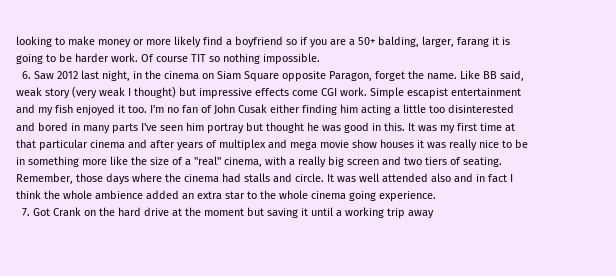looking to make money or more likely find a boyfriend so if you are a 50+ balding, larger, farang it is going to be harder work. Of course TIT so nothing impossible.
  6. Saw 2012 last night, in the cinema on Siam Square opposite Paragon, forget the name. Like BB said, weak story (very weak I thought) but impressive effects come CGI work. Simple escapist entertainment and my fish enjoyed it too. I'm no fan of John Cusak either finding him acting a little too disinterested and bored in many parts I've seen him portray but thought he was good in this. It was my first time at that particular cinema and after years of multiplex and mega movie show houses it was really nice to be in something more like the size of a "real" cinema, with a really big screen and two tiers of seating. Remember, those days where the cinema had stalls and circle. It was well attended also and in fact I think the whole ambience added an extra star to the whole cinema going experience.
  7. Got Crank on the hard drive at the moment but saving it until a working trip away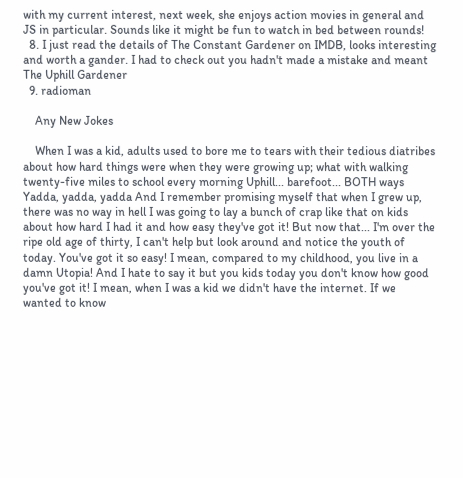with my current interest, next week, she enjoys action movies in general and JS in particular. Sounds like it might be fun to watch in bed between rounds!
  8. I just read the details of The Constant Gardener on IMDB, looks interesting and worth a gander. I had to check out you hadn't made a mistake and meant The Uphill Gardener
  9. radioman

    Any New Jokes

    When I was a kid, adults used to bore me to tears with their tedious diatribes about how hard things were when they were growing up; what with walking twenty-five miles to school every morning Uphill... barefoot... BOTH ways Yadda, yadda, yadda And I remember promising myself that when I grew up, there was no way in hell I was going to lay a bunch of crap like that on kids about how hard I had it and how easy they've got it! But now that... I'm over the ripe old age of thirty, I can't help but look around and notice the youth of today. You've got it so easy! I mean, compared to my childhood, you live in a damn Utopia! And I hate to say it but you kids today you don't know how good you've got it! I mean, when I was a kid we didn't have the internet. If we wanted to know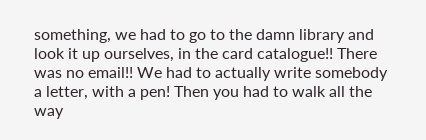something, we had to go to the damn library and look it up ourselves, in the card catalogue!! There was no email!! We had to actually write somebody a letter, with a pen! Then you had to walk all the way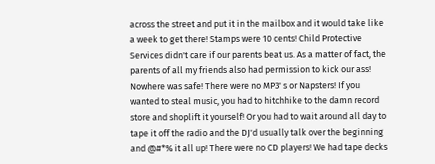across the street and put it in the mailbox and it would take like a week to get there! Stamps were 10 cents! Child Protective Services didn't care if our parents beat us. As a matter of fact, the parents of all my friends also had permission to kick our ass! Nowhere was safe! There were no MP3' s or Napsters! If you wanted to steal music, you had to hitchhike to the damn record store and shoplift it yourself! Or you had to wait around all day to tape it off the radio and the DJ'd usually talk over the beginning and @#*% it all up! There were no CD players! We had tape decks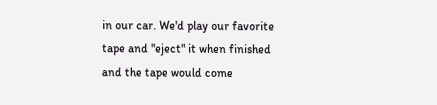in our car. We'd play our favorite tape and "eject" it when finished and the tape would come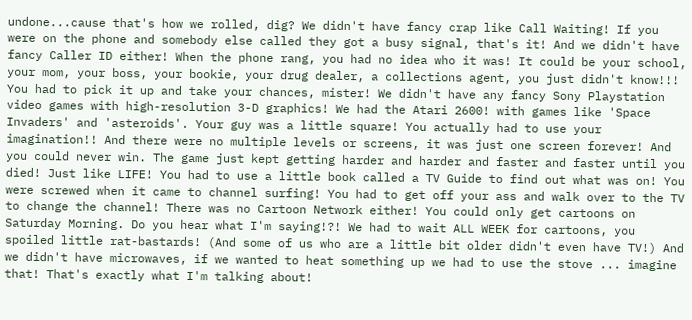undone...cause that's how we rolled, dig? We didn't have fancy crap like Call Waiting! If you were on the phone and somebody else called they got a busy signal, that's it! And we didn't have fancy Caller ID either! When the phone rang, you had no idea who it was! It could be your school, your mom, your boss, your bookie, your drug dealer, a collections agent, you just didn't know!!! You had to pick it up and take your chances, mister! We didn't have any fancy Sony Playstation video games with high-resolution 3-D graphics! We had the Atari 2600! with games like 'Space Invaders' and 'asteroids'. Your guy was a little square! You actually had to use your imagination!! And there were no multiple levels or screens, it was just one screen forever! And you could never win. The game just kept getting harder and harder and faster and faster until you died! Just like LIFE! You had to use a little book called a TV Guide to find out what was on! You were screwed when it came to channel surfing! You had to get off your ass and walk over to the TV to change the channel! There was no Cartoon Network either! You could only get cartoons on Saturday Morning. Do you hear what I'm saying!?! We had to wait ALL WEEK for cartoons, you spoiled little rat-bastards! (And some of us who are a little bit older didn't even have TV!) And we didn't have microwaves, if we wanted to heat something up we had to use the stove ... imagine that! That's exactly what I'm talking about!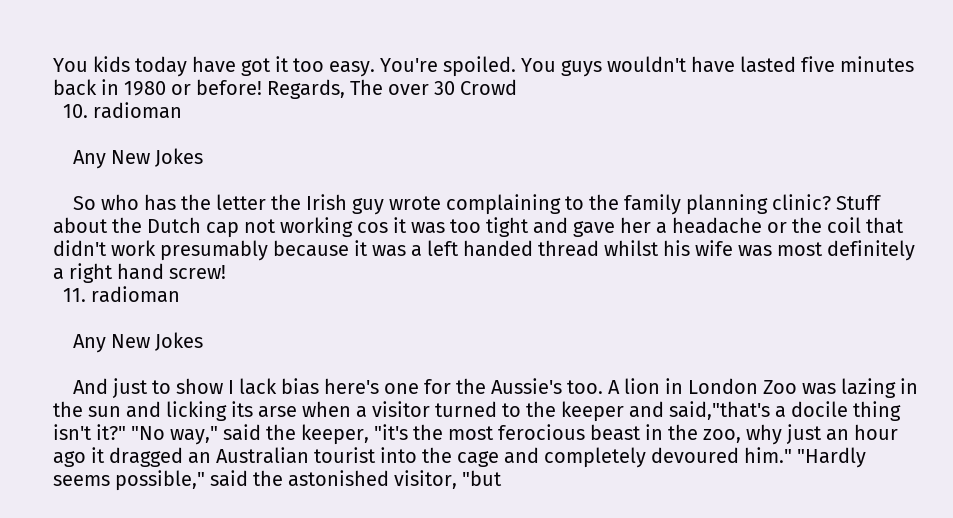You kids today have got it too easy. You're spoiled. You guys wouldn't have lasted five minutes back in 1980 or before! Regards, The over 30 Crowd
  10. radioman

    Any New Jokes

    So who has the letter the Irish guy wrote complaining to the family planning clinic? Stuff about the Dutch cap not working cos it was too tight and gave her a headache or the coil that didn't work presumably because it was a left handed thread whilst his wife was most definitely a right hand screw!
  11. radioman

    Any New Jokes

    And just to show I lack bias here's one for the Aussie's too. A lion in London Zoo was lazing in the sun and licking its arse when a visitor turned to the keeper and said,"that's a docile thing isn't it?" "No way," said the keeper, "it's the most ferocious beast in the zoo, why just an hour ago it dragged an Australian tourist into the cage and completely devoured him." "Hardly seems possible," said the astonished visitor, "but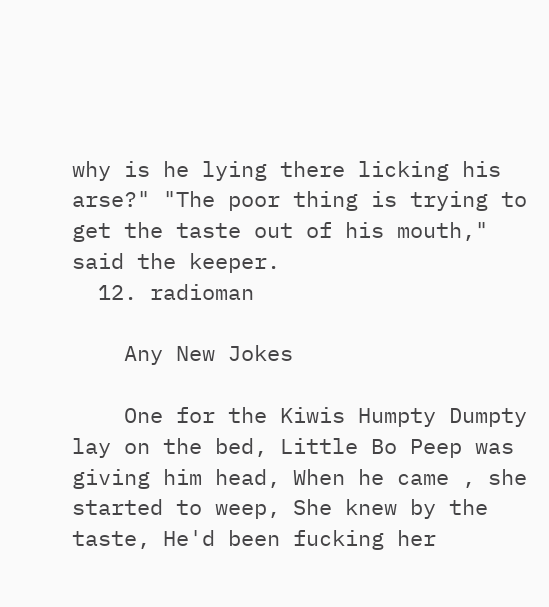why is he lying there licking his arse?" "The poor thing is trying to get the taste out of his mouth," said the keeper.
  12. radioman

    Any New Jokes

    One for the Kiwis Humpty Dumpty lay on the bed, Little Bo Peep was giving him head, When he came , she started to weep, She knew by the taste, He'd been fucking her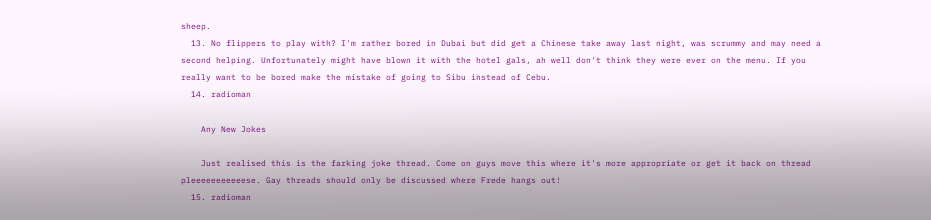sheep.
  13. No flippers to play with? I'm rather bored in Dubai but did get a Chinese take away last night, was scrummy and may need a second helping. Unfortunately might have blown it with the hotel gals, ah well don't think they were ever on the menu. If you really want to be bored make the mistake of going to Sibu instead of Cebu.
  14. radioman

    Any New Jokes

    Just realised this is the farking joke thread. Come on guys move this where it's more appropriate or get it back on thread pleeeeeeeeeeese. Gay threads should only be discussed where Frede hangs out!
  15. radioman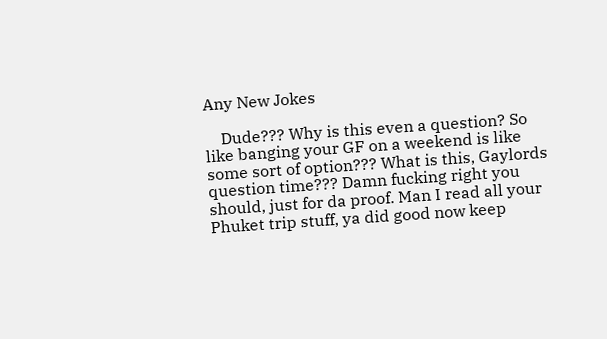Any New Jokes

    Dude??? Why is this even a question? So like banging your GF on a weekend is like some sort of option??? What is this, Gaylords question time??? Damn fucking right you should, just for da proof. Man I read all your Phuket trip stuff, ya did good now keep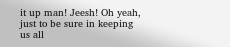it up man! Jeesh! Oh yeah, just to be sure in keeping us all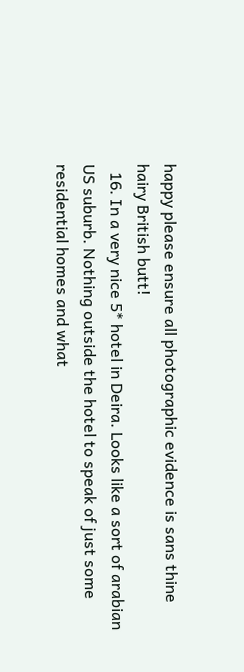happy please ensure all photographic evidence is sans thine hairy British butt!
  16. In a very nice 5* hotel in Deira. Looks like a sort of arabian US suburb. Nothing outside the hotel to speak of just some residential homes and what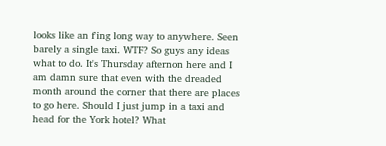looks like an f'ing long way to anywhere. Seen barely a single taxi. WTF? So guys any ideas what to do. It's Thursday afternon here and I am damn sure that even with the dreaded month around the corner that there are places to go here. Should I just jump in a taxi and head for the York hotel? What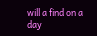will a find on a day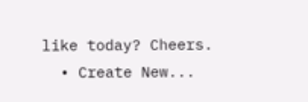like today? Cheers.
  • Create New...